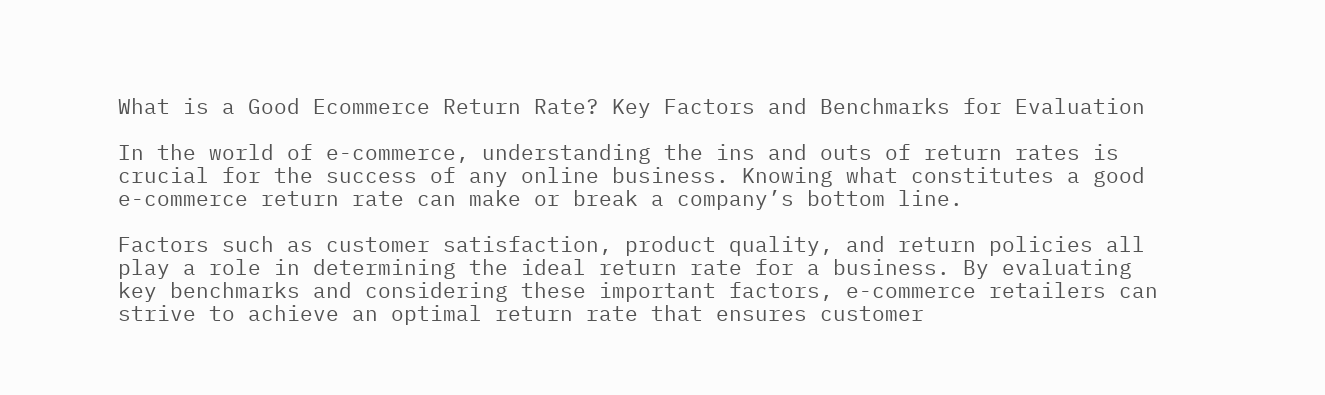What is a Good Ecommerce Return Rate? Key Factors and Benchmarks for Evaluation

In the world of e-commerce, understanding the ins and outs of return rates is crucial for the success of any online business. Knowing what constitutes a good e-commerce return rate can make or break a company’s bottom line.

Factors such as customer satisfaction, product quality, and return policies all play a role in determining the ideal return rate for a business. By evaluating key benchmarks and considering these important factors, e-commerce retailers can strive to achieve an optimal return rate that ensures customer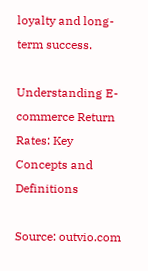loyalty and long-term success.

Understanding E-commerce Return Rates: Key Concepts and Definitions

Source: outvio.com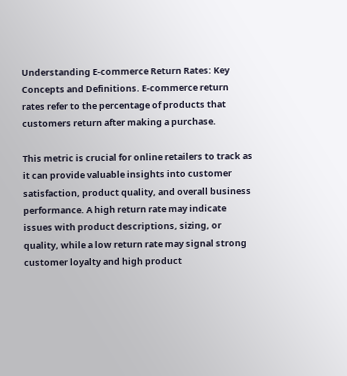Understanding E-commerce Return Rates: Key Concepts and Definitions. E-commerce return rates refer to the percentage of products that customers return after making a purchase.

This metric is crucial for online retailers to track as it can provide valuable insights into customer satisfaction, product quality, and overall business performance. A high return rate may indicate issues with product descriptions, sizing, or quality, while a low return rate may signal strong customer loyalty and high product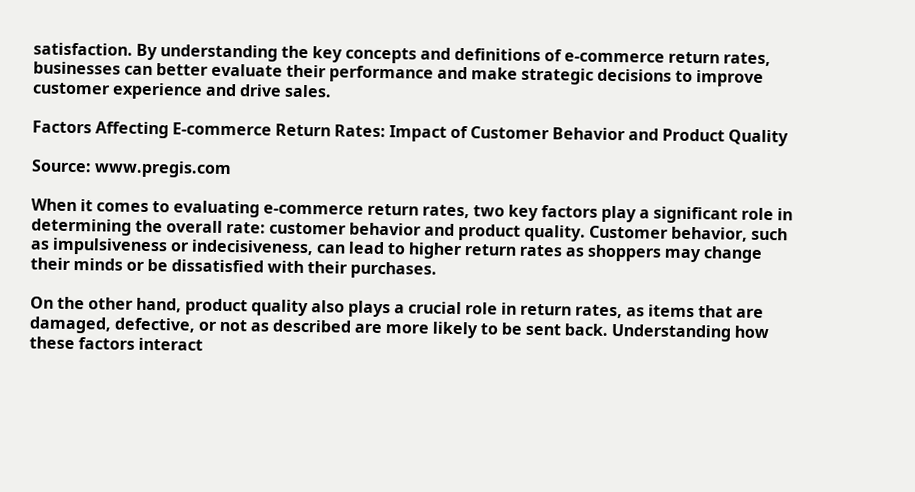satisfaction. By understanding the key concepts and definitions of e-commerce return rates, businesses can better evaluate their performance and make strategic decisions to improve customer experience and drive sales.

Factors Affecting E-commerce Return Rates: Impact of Customer Behavior and Product Quality

Source: www.pregis.com

When it comes to evaluating e-commerce return rates, two key factors play a significant role in determining the overall rate: customer behavior and product quality. Customer behavior, such as impulsiveness or indecisiveness, can lead to higher return rates as shoppers may change their minds or be dissatisfied with their purchases.

On the other hand, product quality also plays a crucial role in return rates, as items that are damaged, defective, or not as described are more likely to be sent back. Understanding how these factors interact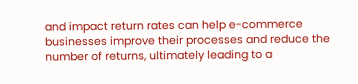and impact return rates can help e-commerce businesses improve their processes and reduce the number of returns, ultimately leading to a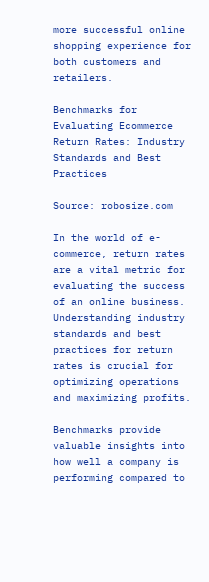more successful online shopping experience for both customers and retailers.

Benchmarks for Evaluating Ecommerce Return Rates: Industry Standards and Best Practices

Source: robosize.com

In the world of e-commerce, return rates are a vital metric for evaluating the success of an online business. Understanding industry standards and best practices for return rates is crucial for optimizing operations and maximizing profits.

Benchmarks provide valuable insights into how well a company is performing compared to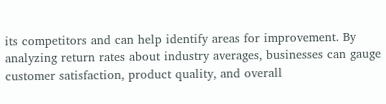its competitors and can help identify areas for improvement. By analyzing return rates about industry averages, businesses can gauge customer satisfaction, product quality, and overall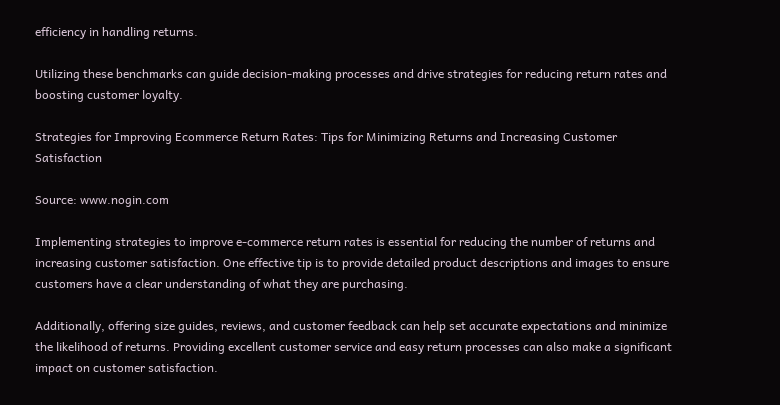efficiency in handling returns.

Utilizing these benchmarks can guide decision-making processes and drive strategies for reducing return rates and boosting customer loyalty.

Strategies for Improving Ecommerce Return Rates: Tips for Minimizing Returns and Increasing Customer Satisfaction

Source: www.nogin.com

Implementing strategies to improve e-commerce return rates is essential for reducing the number of returns and increasing customer satisfaction. One effective tip is to provide detailed product descriptions and images to ensure customers have a clear understanding of what they are purchasing.

Additionally, offering size guides, reviews, and customer feedback can help set accurate expectations and minimize the likelihood of returns. Providing excellent customer service and easy return processes can also make a significant impact on customer satisfaction.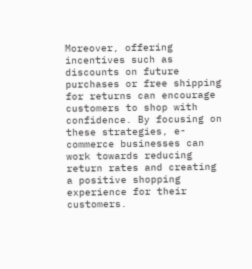Moreover, offering incentives such as discounts on future purchases or free shipping for returns can encourage customers to shop with confidence. By focusing on these strategies, e-commerce businesses can work towards reducing return rates and creating a positive shopping experience for their customers.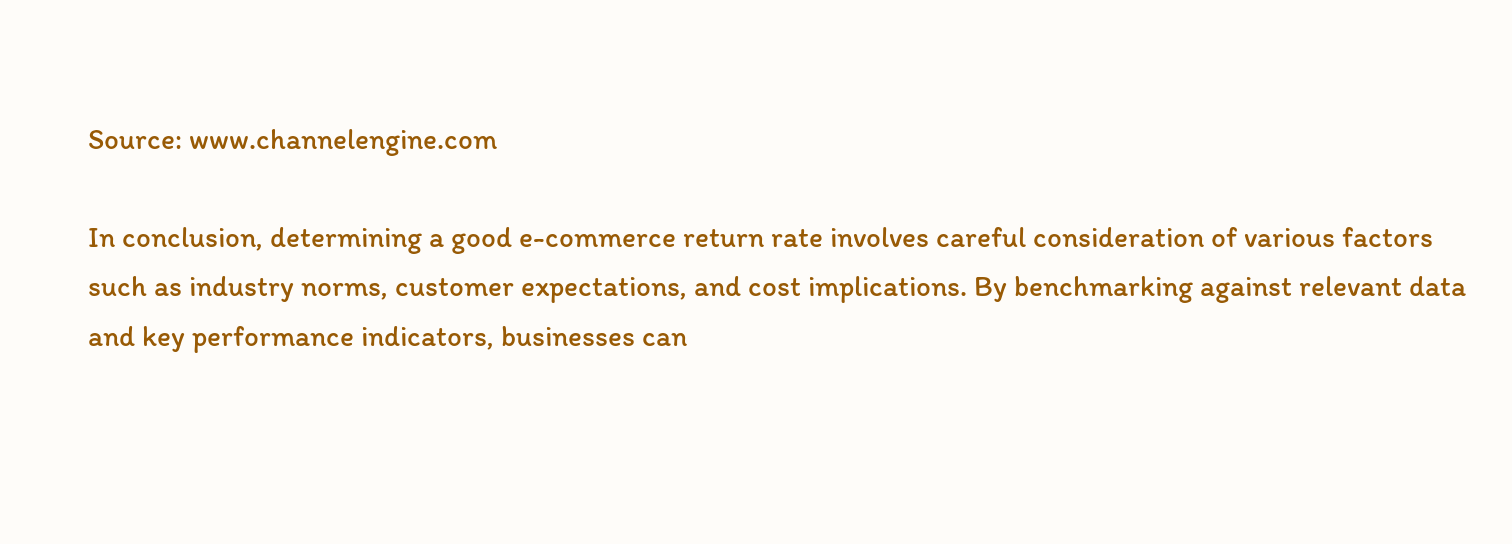Source: www.channelengine.com

In conclusion, determining a good e-commerce return rate involves careful consideration of various factors such as industry norms, customer expectations, and cost implications. By benchmarking against relevant data and key performance indicators, businesses can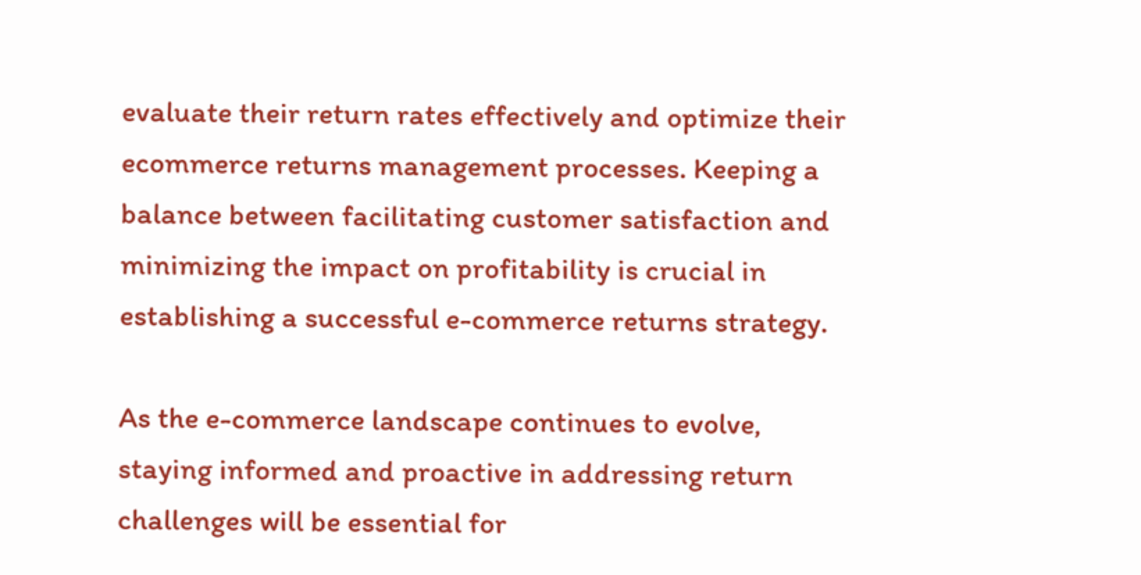evaluate their return rates effectively and optimize their ecommerce returns management processes. Keeping a balance between facilitating customer satisfaction and minimizing the impact on profitability is crucial in establishing a successful e-commerce returns strategy.

As the e-commerce landscape continues to evolve, staying informed and proactive in addressing return challenges will be essential for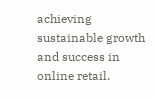achieving sustainable growth and success in online retail.